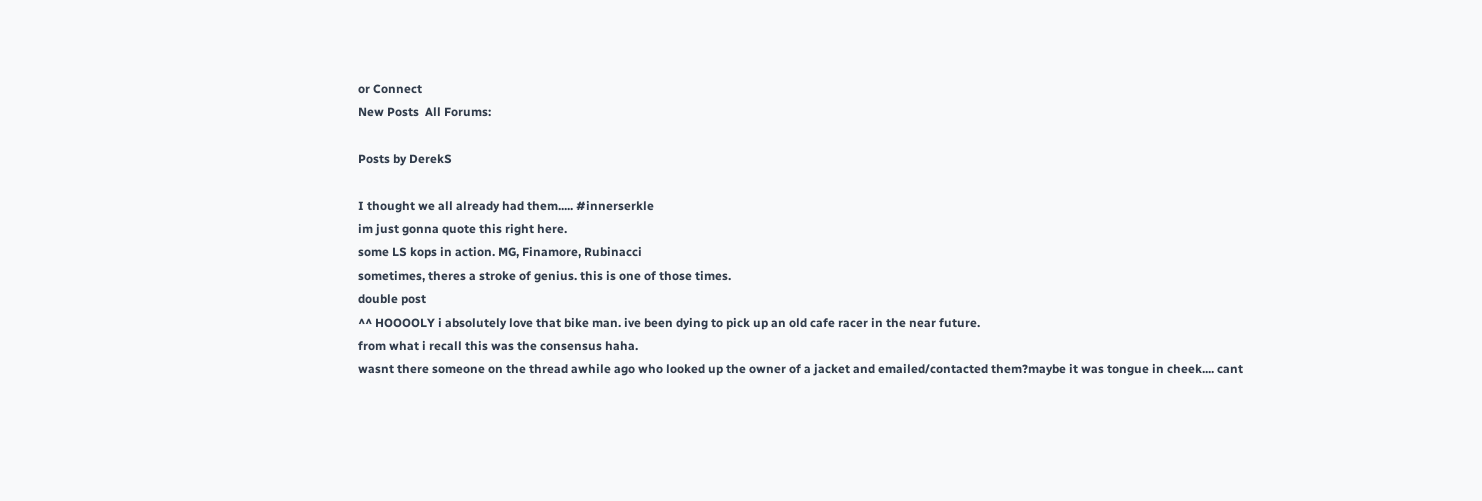or Connect
New Posts  All Forums:

Posts by DerekS

I thought we all already had them..... #innerserkle
im just gonna quote this right here.
some LS kops in action. MG, Finamore, Rubinacci
sometimes, theres a stroke of genius. this is one of those times.
double post
^^ HOOOOLY i absolutely love that bike man. ive been dying to pick up an old cafe racer in the near future.
from what i recall this was the consensus haha.
wasnt there someone on the thread awhile ago who looked up the owner of a jacket and emailed/contacted them?maybe it was tongue in cheek.... cant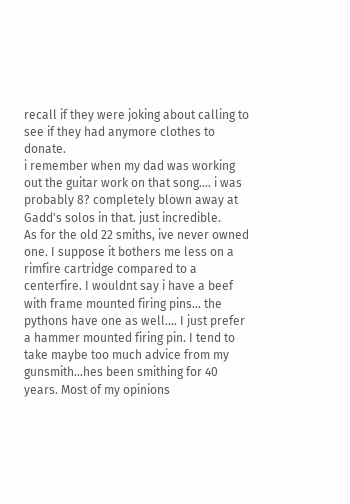recall if they were joking about calling to see if they had anymore clothes to donate.
i remember when my dad was working out the guitar work on that song.... i was probably 8? completely blown away at Gadd's solos in that. just incredible.
As for the old 22 smiths, ive never owned one. I suppose it bothers me less on a rimfire cartridge compared to a centerfire. I wouldnt say i have a beef with frame mounted firing pins... the pythons have one as well.... I just prefer a hammer mounted firing pin. I tend to take maybe too much advice from my gunsmith...hes been smithing for 40 years. Most of my opinions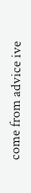come from advice ive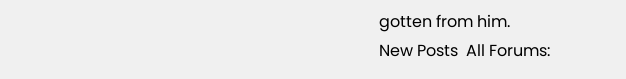gotten from him.
New Posts  All Forums: